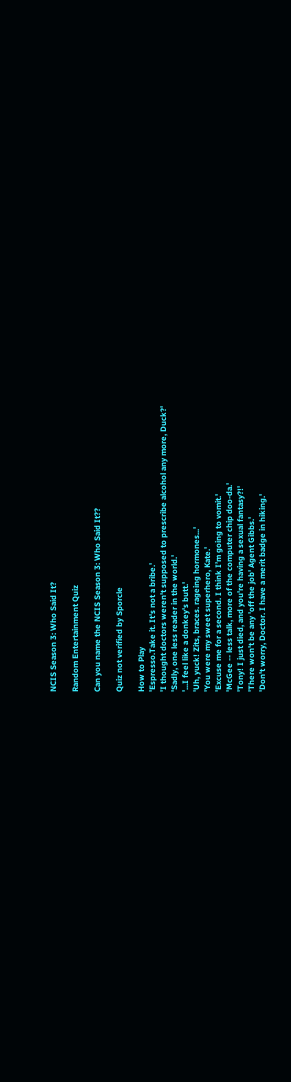NCIS Season 3: Who Said It?

Random Entertainment Quiz

Can you name the NCIS Season 3: Who Said It??

Quiz not verified by Sporcle

How to Play
'Espresso.Take it. It's not a bribe.'
'I thought doctors weren't supposed to prescribe alcohol any more, Duck?'
'Sadly, one less reader in the world.'
'...I feel like a donkey's butt.'
'Uh, yuck! Zits, braces. rageing hormones...'
'You were my sweet superhero, Kate.'
'Excuse me for a second. I think I’m going to vomit.'
'McGee -- less talk, more of the computer chip doo-da.'
'Tony! I just died, and you're having a sexual fantasy?!'
'There won't be any 'off the job' Agent Gibbs.'
'Don't worry, Doctor. I have a merit badge in hiking.'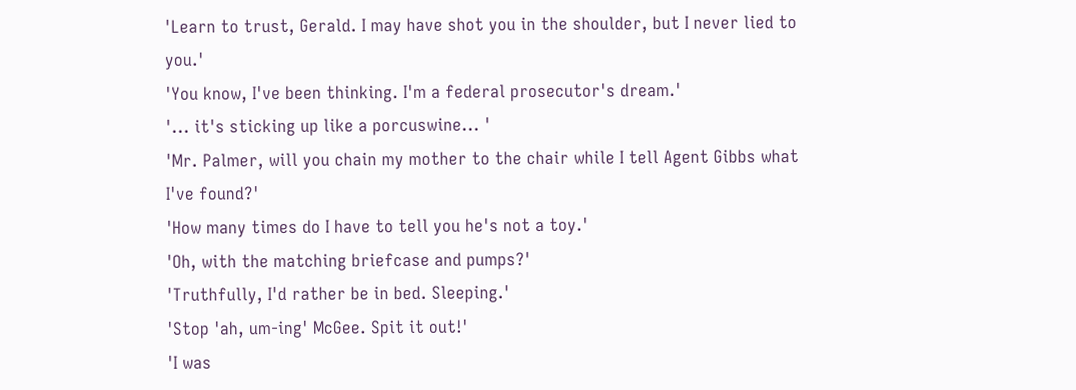'Learn to trust, Gerald. I may have shot you in the shoulder, but I never lied to you.'
'You know, I've been thinking. I'm a federal prosecutor's dream.'
'... it's sticking up like a porcuswine... '
'Mr. Palmer, will you chain my mother to the chair while I tell Agent Gibbs what I've found?'
'How many times do I have to tell you he's not a toy.'
'Oh, with the matching briefcase and pumps?'
'Truthfully, I'd rather be in bed. Sleeping.'
'Stop 'ah, um-ing' McGee. Spit it out!'
'I was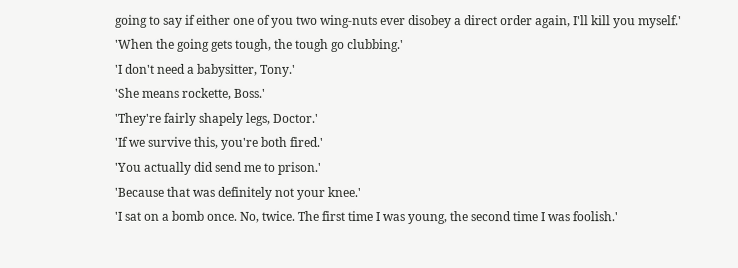going to say if either one of you two wing-nuts ever disobey a direct order again, I'll kill you myself.'
'When the going gets tough, the tough go clubbing.'
'I don't need a babysitter, Tony.'
'She means rockette, Boss.'
'They're fairly shapely legs, Doctor.'
'If we survive this, you're both fired.'
'You actually did send me to prison.'
'Because that was definitely not your knee.'
'I sat on a bomb once. No, twice. The first time I was young, the second time I was foolish.'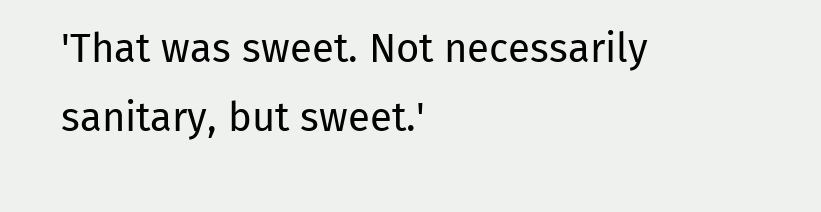'That was sweet. Not necessarily sanitary, but sweet.'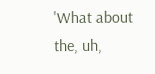'What about the, uh,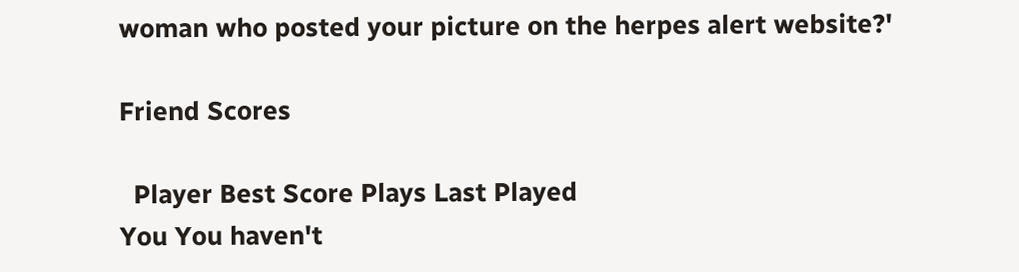woman who posted your picture on the herpes alert website?'

Friend Scores

  Player Best Score Plays Last Played
You You haven't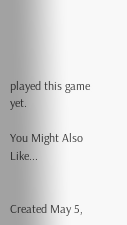played this game yet.

You Might Also Like...


Created May 5,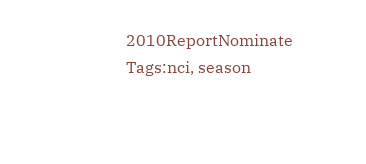2010ReportNominate
Tags:nci, season